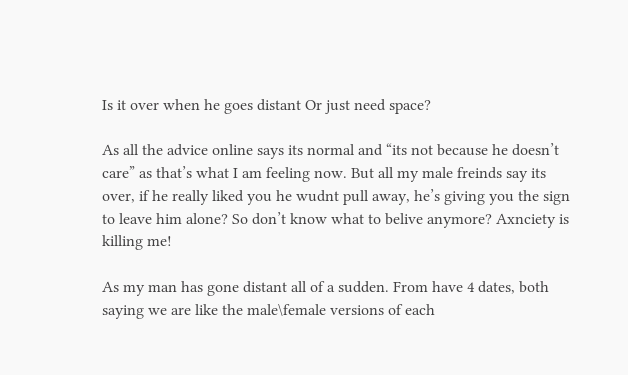Is it over when he goes distant Or just need space?

As all the advice online says its normal and “its not because he doesn’t care” as that’s what I am feeling now. But all my male freinds say its over, if he really liked you he wudnt pull away, he’s giving you the sign to leave him alone? So don’t know what to belive anymore? Axnciety is killing me!

As my man has gone distant all of a sudden. From have 4 dates, both saying we are like the male\female versions of each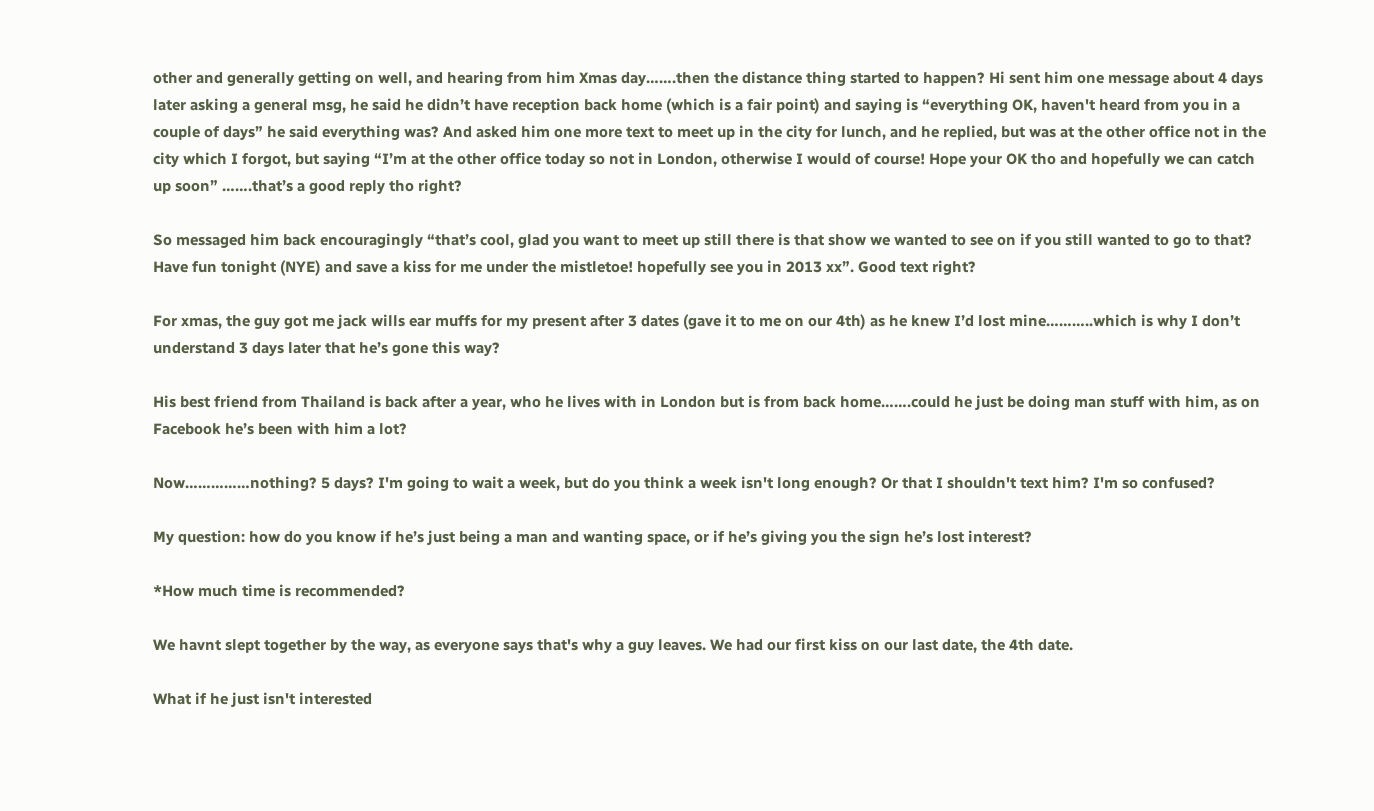other and generally getting on well, and hearing from him Xmas day…….then the distance thing started to happen? Hi sent him one message about 4 days later asking a general msg, he said he didn’t have reception back home (which is a fair point) and saying is “everything OK, haven't heard from you in a couple of days” he said everything was? And asked him one more text to meet up in the city for lunch, and he replied, but was at the other office not in the city which I forgot, but saying “I’m at the other office today so not in London, otherwise I would of course! Hope your OK tho and hopefully we can catch up soon” …….that’s a good reply tho right?

So messaged him back encouragingly “that’s cool, glad you want to meet up still there is that show we wanted to see on if you still wanted to go to that? Have fun tonight (NYE) and save a kiss for me under the mistletoe! hopefully see you in 2013 xx”. Good text right?

For xmas, the guy got me jack wills ear muffs for my present after 3 dates (gave it to me on our 4th) as he knew I’d lost mine………..which is why I don’t understand 3 days later that he’s gone this way?

His best friend from Thailand is back after a year, who he lives with in London but is from back home…….could he just be doing man stuff with him, as on Facebook he’s been with him a lot?

Now……………nothing? 5 days? I'm going to wait a week, but do you think a week isn't long enough? Or that I shouldn't text him? I'm so confused?

My question: how do you know if he’s just being a man and wanting space, or if he’s giving you the sign he’s lost interest?

*How much time is recommended?

We havnt slept together by the way, as everyone says that's why a guy leaves. We had our first kiss on our last date, the 4th date.

What if he just isn't interested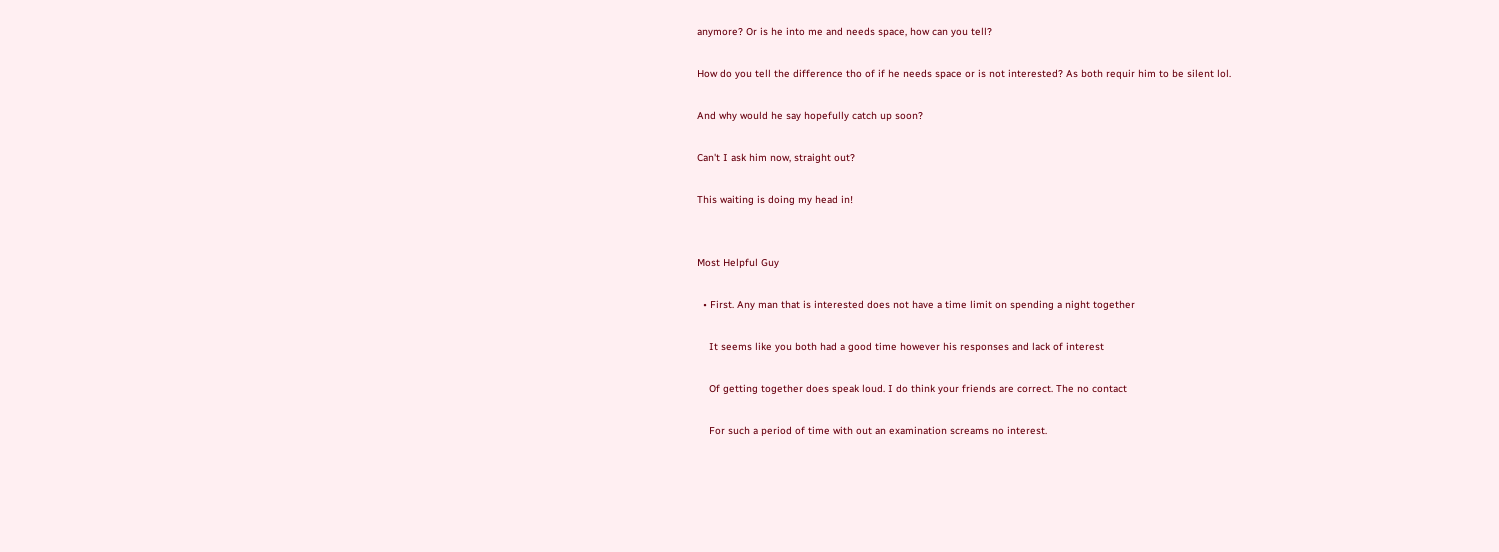anymore? Or is he into me and needs space, how can you tell?

How do you tell the difference tho of if he needs space or is not interested? As both requir him to be silent lol.

And why would he say hopefully catch up soon?

Can't I ask him now, straight out?

This waiting is doing my head in!


Most Helpful Guy

  • First. Any man that is interested does not have a time limit on spending a night together

    It seems like you both had a good time however his responses and lack of interest

    Of getting together does speak loud. I do think your friends are correct. The no contact

    For such a period of time with out an examination screams no interest.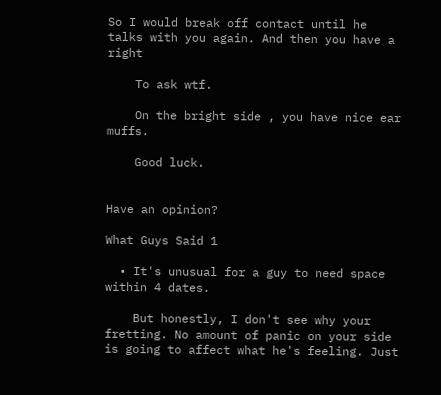So I would break off contact until he talks with you again. And then you have a right

    To ask wtf.

    On the bright side , you have nice ear muffs.

    Good luck.


Have an opinion?

What Guys Said 1

  • It's unusual for a guy to need space within 4 dates.

    But honestly, I don't see why your fretting. No amount of panic on your side is going to affect what he's feeling. Just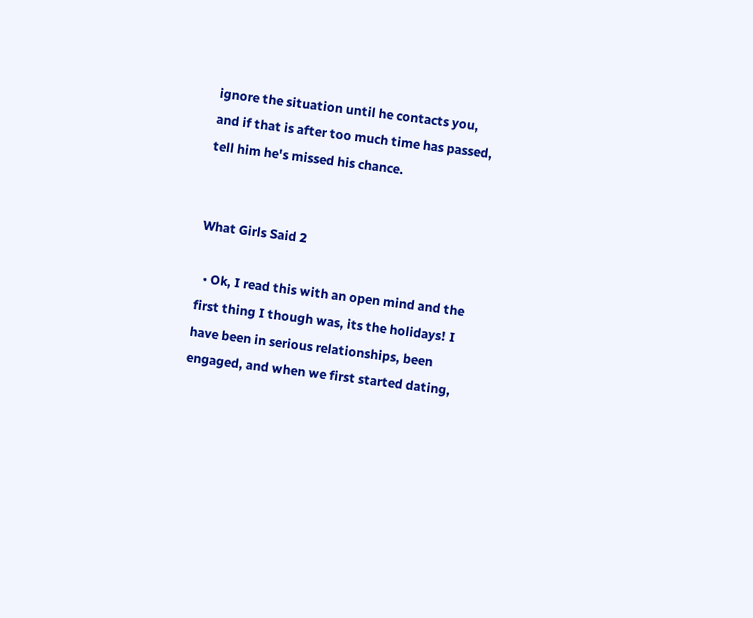ignore the situation until he contacts you, and if that is after too much time has passed, tell him he's missed his chance.


What Girls Said 2

  • Ok, I read this with an open mind and the first thing I though was, its the holidays! I have been in serious relationships, been engaged, and when we first started dating,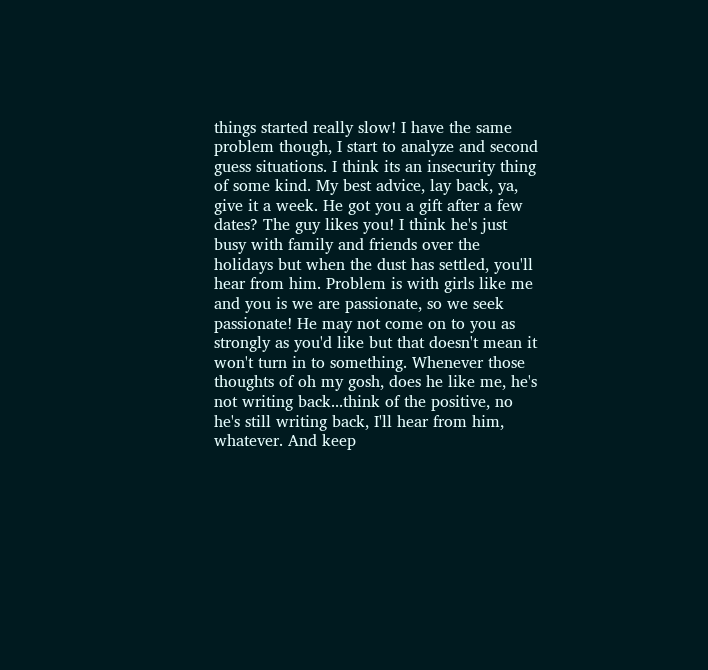things started really slow! I have the same problem though, I start to analyze and second guess situations. I think its an insecurity thing of some kind. My best advice, lay back, ya, give it a week. He got you a gift after a few dates? The guy likes you! I think he's just busy with family and friends over the holidays but when the dust has settled, you'll hear from him. Problem is with girls like me and you is we are passionate, so we seek passionate! He may not come on to you as strongly as you'd like but that doesn't mean it won't turn in to something. Whenever those thoughts of oh my gosh, does he like me, he's not writing back...think of the positive, no he's still writing back, I'll hear from him, whatever. And keep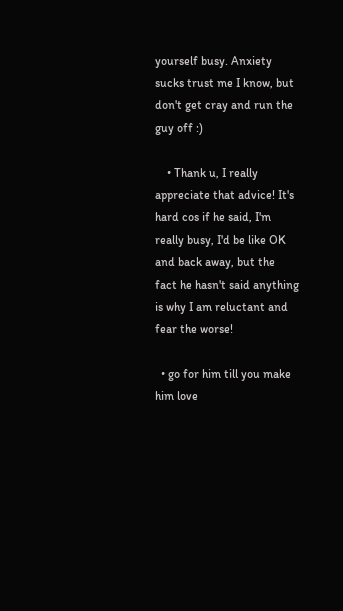yourself busy. Anxiety sucks trust me I know, but don't get cray and run the guy off :)

    • Thank u, I really appreciate that advice! It's hard cos if he said, I'm really busy, I'd be like OK and back away, but the fact he hasn't said anything is why I am reluctant and fear the worse!

  • go for him till you make him love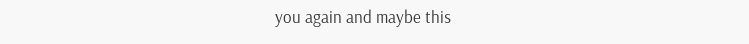you again and maybe this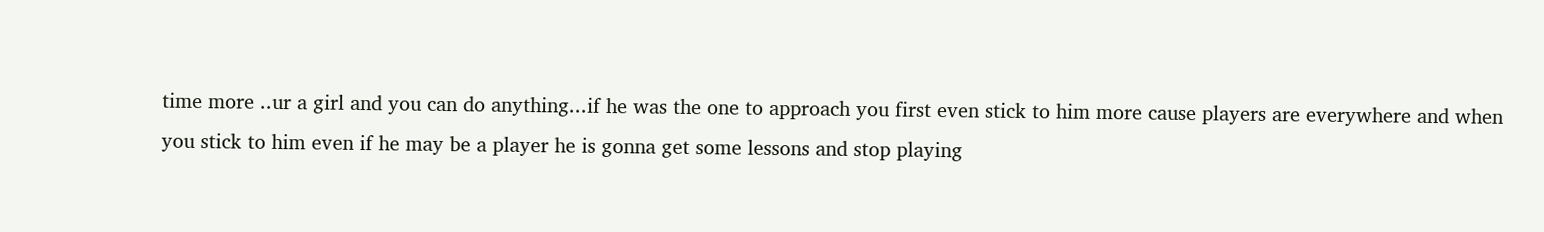time more ..ur a girl and you can do anything...if he was the one to approach you first even stick to him more cause players are everywhere and when you stick to him even if he may be a player he is gonna get some lessons and stop playing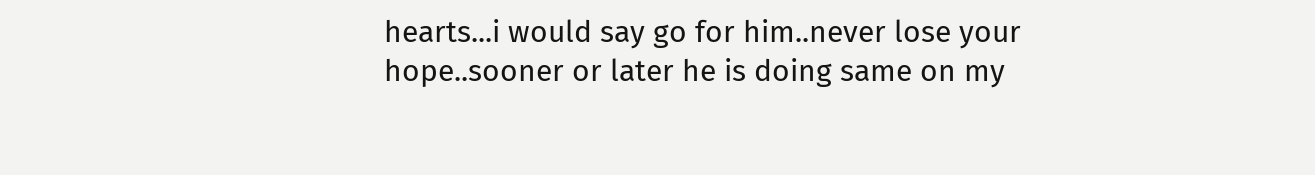hearts...i would say go for him..never lose your hope..sooner or later he is doing same on my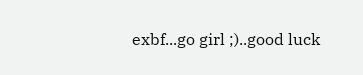exbf...go girl ;)..good luck